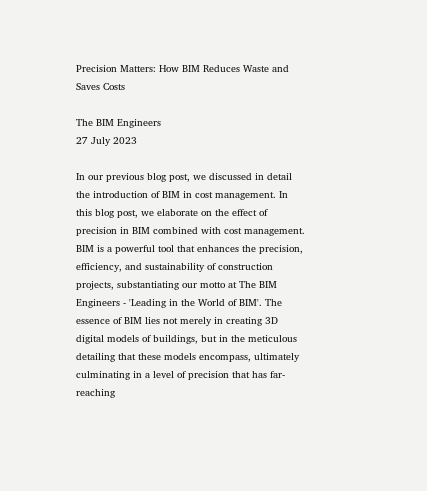Precision Matters: How BIM Reduces Waste and Saves Costs

The BIM Engineers
27 July 2023

In our previous blog post, we discussed in detail the introduction of BIM in cost management. In this blog post, we elaborate on the effect of precision in BIM combined with cost management. BIM is a powerful tool that enhances the precision, efficiency, and sustainability of construction projects, substantiating our motto at The BIM Engineers - 'Leading in the World of BIM'. The essence of BIM lies not merely in creating 3D digital models of buildings, but in the meticulous detailing that these models encompass, ultimately culminating in a level of precision that has far-reaching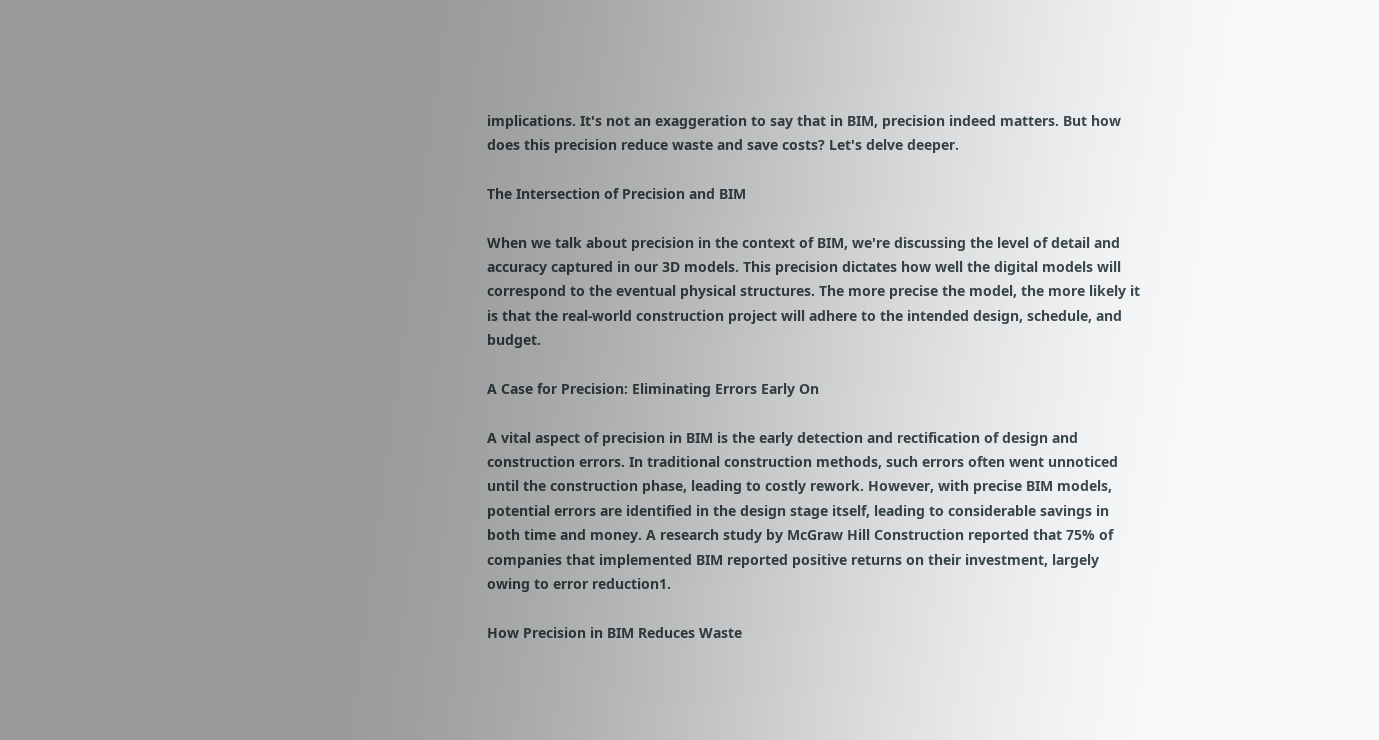implications. It's not an exaggeration to say that in BIM, precision indeed matters. But how does this precision reduce waste and save costs? Let's delve deeper.

The Intersection of Precision and BIM

When we talk about precision in the context of BIM, we're discussing the level of detail and accuracy captured in our 3D models. This precision dictates how well the digital models will correspond to the eventual physical structures. The more precise the model, the more likely it is that the real-world construction project will adhere to the intended design, schedule, and budget.

A Case for Precision: Eliminating Errors Early On

A vital aspect of precision in BIM is the early detection and rectification of design and construction errors. In traditional construction methods, such errors often went unnoticed until the construction phase, leading to costly rework. However, with precise BIM models, potential errors are identified in the design stage itself, leading to considerable savings in both time and money. A research study by McGraw Hill Construction reported that 75% of companies that implemented BIM reported positive returns on their investment, largely owing to error reduction1.

How Precision in BIM Reduces Waste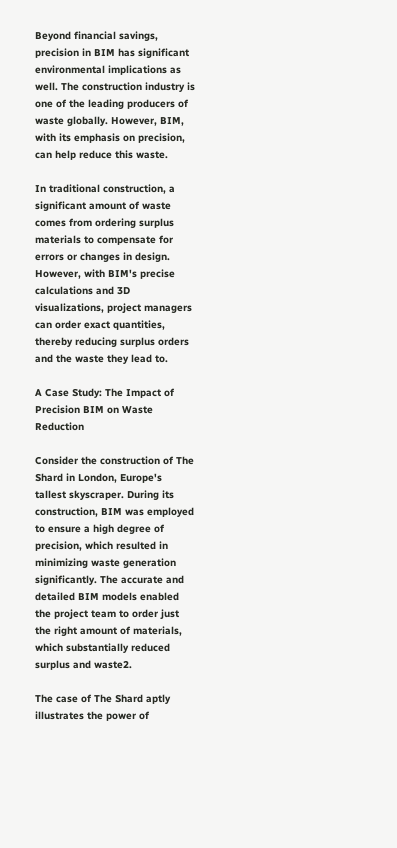Beyond financial savings, precision in BIM has significant environmental implications as well. The construction industry is one of the leading producers of waste globally. However, BIM, with its emphasis on precision, can help reduce this waste.

In traditional construction, a significant amount of waste comes from ordering surplus materials to compensate for errors or changes in design. However, with BIM's precise calculations and 3D visualizations, project managers can order exact quantities, thereby reducing surplus orders and the waste they lead to.

A Case Study: The Impact of Precision BIM on Waste Reduction

Consider the construction of The Shard in London, Europe's tallest skyscraper. During its construction, BIM was employed to ensure a high degree of precision, which resulted in minimizing waste generation significantly. The accurate and detailed BIM models enabled the project team to order just the right amount of materials, which substantially reduced surplus and waste2.

The case of The Shard aptly illustrates the power of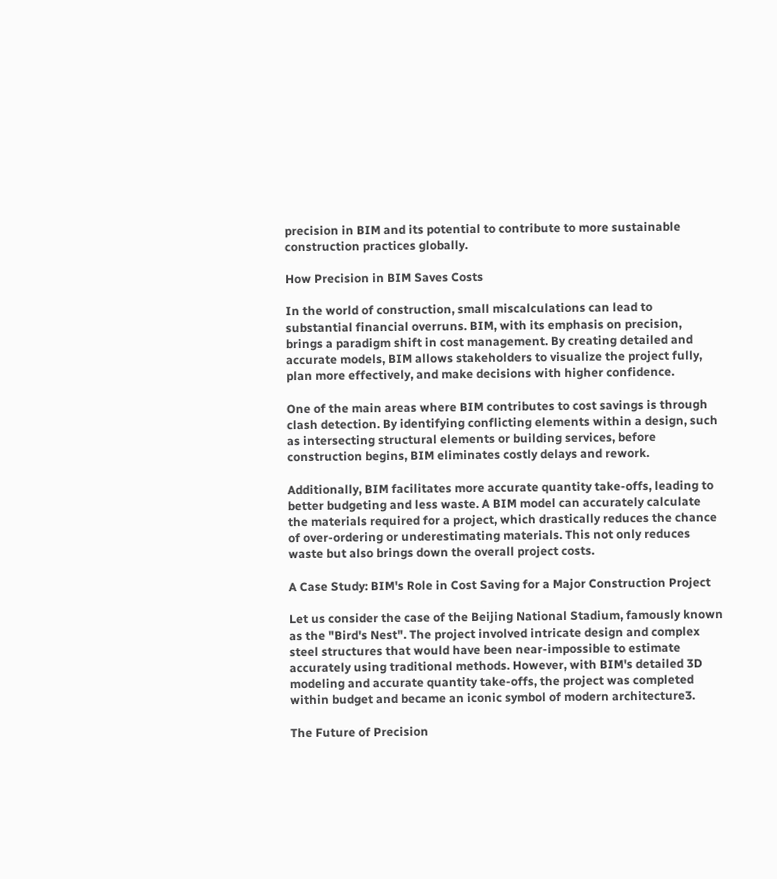precision in BIM and its potential to contribute to more sustainable construction practices globally.

How Precision in BIM Saves Costs

In the world of construction, small miscalculations can lead to substantial financial overruns. BIM, with its emphasis on precision, brings a paradigm shift in cost management. By creating detailed and accurate models, BIM allows stakeholders to visualize the project fully, plan more effectively, and make decisions with higher confidence.

One of the main areas where BIM contributes to cost savings is through clash detection. By identifying conflicting elements within a design, such as intersecting structural elements or building services, before construction begins, BIM eliminates costly delays and rework.

Additionally, BIM facilitates more accurate quantity take-offs, leading to better budgeting and less waste. A BIM model can accurately calculate the materials required for a project, which drastically reduces the chance of over-ordering or underestimating materials. This not only reduces waste but also brings down the overall project costs.

A Case Study: BIM's Role in Cost Saving for a Major Construction Project

Let us consider the case of the Beijing National Stadium, famously known as the "Bird's Nest". The project involved intricate design and complex steel structures that would have been near-impossible to estimate accurately using traditional methods. However, with BIM's detailed 3D modeling and accurate quantity take-offs, the project was completed within budget and became an iconic symbol of modern architecture3.

The Future of Precision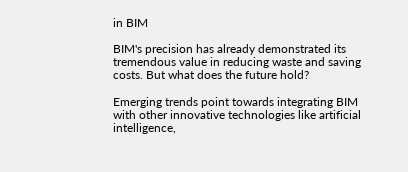in BIM

BIM's precision has already demonstrated its tremendous value in reducing waste and saving costs. But what does the future hold?

Emerging trends point towards integrating BIM with other innovative technologies like artificial intelligence,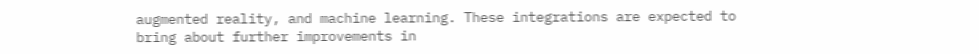augmented reality, and machine learning. These integrations are expected to bring about further improvements in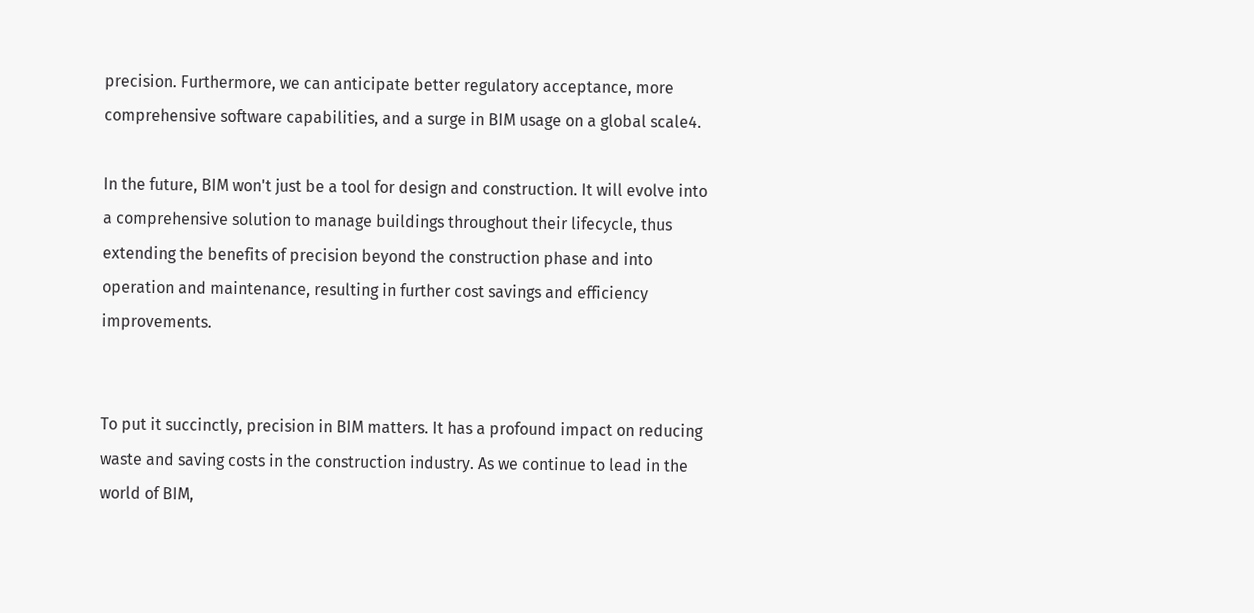precision. Furthermore, we can anticipate better regulatory acceptance, more comprehensive software capabilities, and a surge in BIM usage on a global scale4.

In the future, BIM won't just be a tool for design and construction. It will evolve into a comprehensive solution to manage buildings throughout their lifecycle, thus extending the benefits of precision beyond the construction phase and into operation and maintenance, resulting in further cost savings and efficiency improvements.


To put it succinctly, precision in BIM matters. It has a profound impact on reducing waste and saving costs in the construction industry. As we continue to lead in the world of BIM,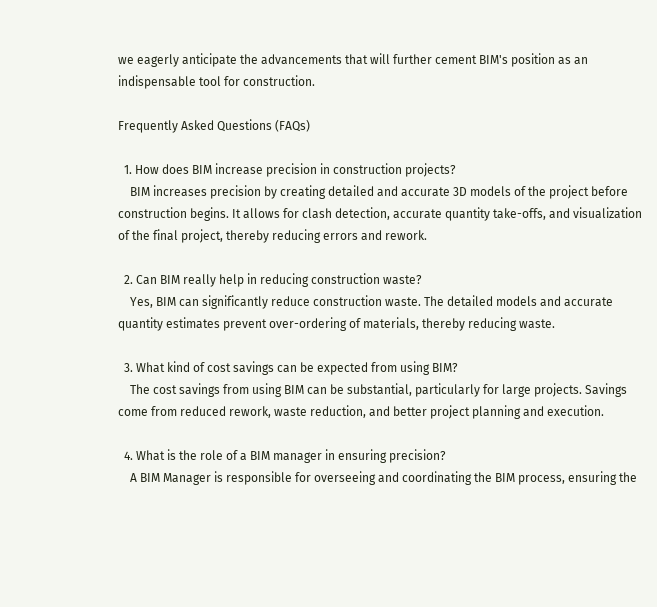we eagerly anticipate the advancements that will further cement BIM's position as an indispensable tool for construction.

Frequently Asked Questions (FAQs)

  1. How does BIM increase precision in construction projects?
    BIM increases precision by creating detailed and accurate 3D models of the project before construction begins. It allows for clash detection, accurate quantity take-offs, and visualization of the final project, thereby reducing errors and rework.

  2. Can BIM really help in reducing construction waste?
    Yes, BIM can significantly reduce construction waste. The detailed models and accurate quantity estimates prevent over-ordering of materials, thereby reducing waste.

  3. What kind of cost savings can be expected from using BIM?
    The cost savings from using BIM can be substantial, particularly for large projects. Savings come from reduced rework, waste reduction, and better project planning and execution.

  4. What is the role of a BIM manager in ensuring precision?
    A BIM Manager is responsible for overseeing and coordinating the BIM process, ensuring the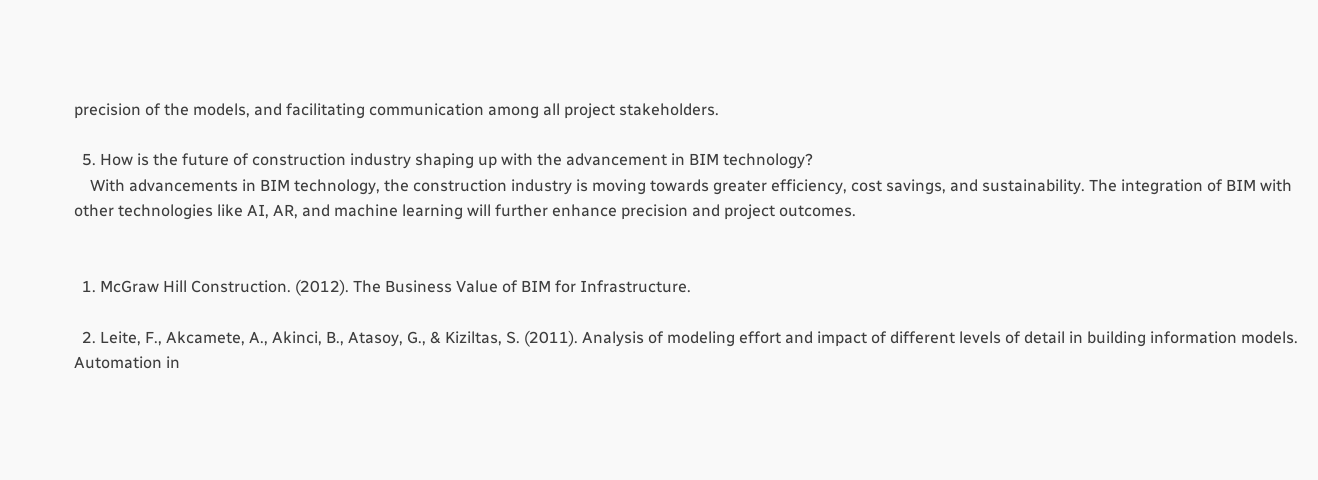precision of the models, and facilitating communication among all project stakeholders.

  5. How is the future of construction industry shaping up with the advancement in BIM technology?
    With advancements in BIM technology, the construction industry is moving towards greater efficiency, cost savings, and sustainability. The integration of BIM with other technologies like AI, AR, and machine learning will further enhance precision and project outcomes.


  1. McGraw Hill Construction. (2012). The Business Value of BIM for Infrastructure.

  2. Leite, F., Akcamete, A., Akinci, B., Atasoy, G., & Kiziltas, S. (2011). Analysis of modeling effort and impact of different levels of detail in building information models. Automation in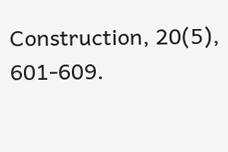Construction, 20(5), 601-609.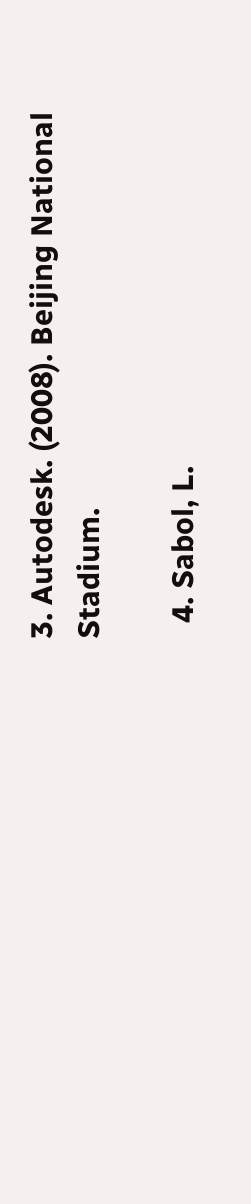3. Autodesk. (2008). Beijing National Stadium.

  4. Sabol, L.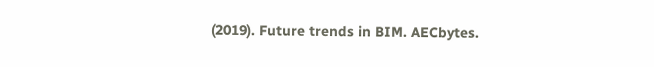(2019). Future trends in BIM. AECbytes.